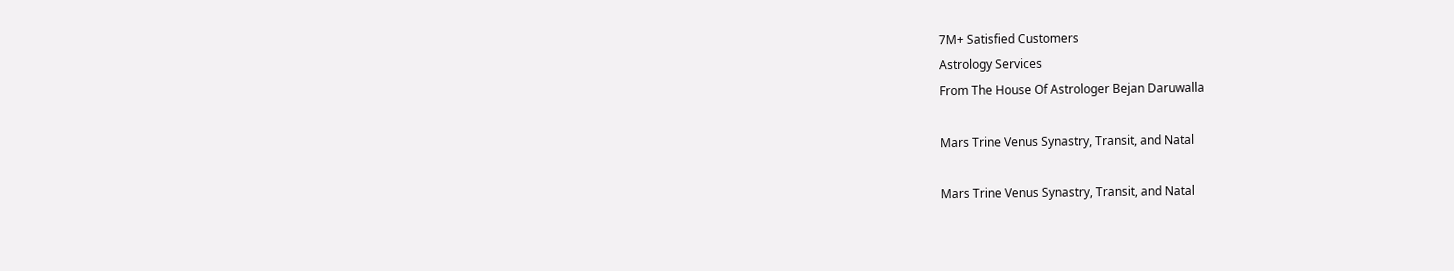7M+ Satisfied Customers
Astrology Services
From The House Of Astrologer Bejan Daruwalla

Mars Trine Venus Synastry, Transit, and Natal

Mars Trine Venus Synastry, Transit, and Natal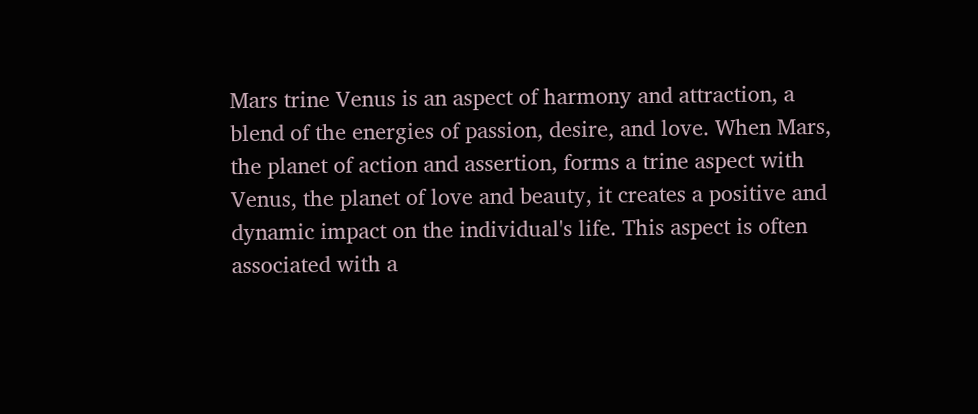Mars trine Venus is an aspect of harmony and attraction, a blend of the energies of passion, desire, and love. When Mars, the planet of action and assertion, forms a trine aspect with Venus, the planet of love and beauty, it creates a positive and dynamic impact on the individual's life. This aspect is often associated with a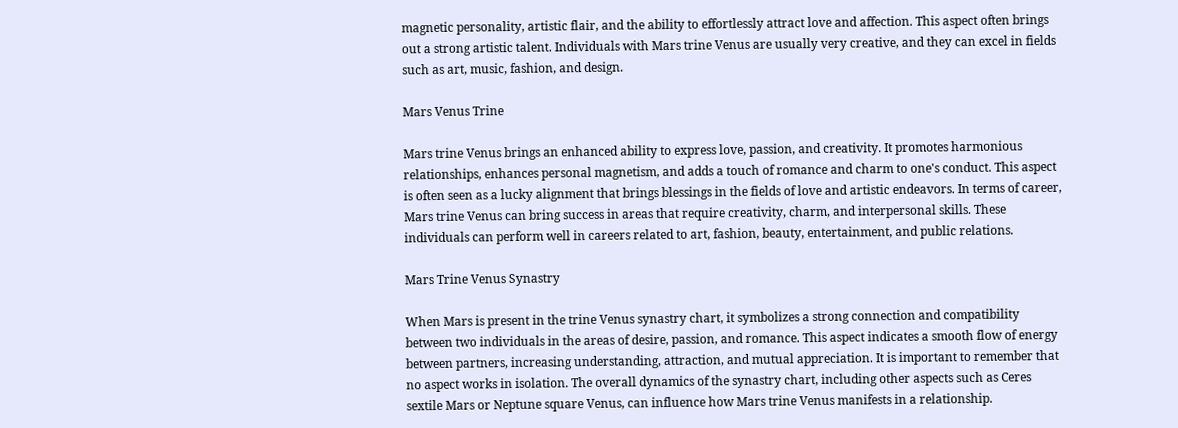magnetic personality, artistic flair, and the ability to effortlessly attract love and affection. This aspect often brings out a strong artistic talent. Individuals with Mars trine Venus are usually very creative, and they can excel in fields such as art, music, fashion, and design.

Mars Venus Trine

Mars trine Venus brings an enhanced ability to express love, passion, and creativity. It promotes harmonious relationships, enhances personal magnetism, and adds a touch of romance and charm to one's conduct. This aspect is often seen as a lucky alignment that brings blessings in the fields of love and artistic endeavors. In terms of career, Mars trine Venus can bring success in areas that require creativity, charm, and interpersonal skills. These individuals can perform well in careers related to art, fashion, beauty, entertainment, and public relations.

Mars Trine Venus Synastry

When Mars is present in the trine Venus synastry chart, it symbolizes a strong connection and compatibility between two individuals in the areas of desire, passion, and romance. This aspect indicates a smooth flow of energy between partners, increasing understanding, attraction, and mutual appreciation. It is important to remember that no aspect works in isolation. The overall dynamics of the synastry chart, including other aspects such as Ceres sextile Mars or Neptune square Venus, can influence how Mars trine Venus manifests in a relationship.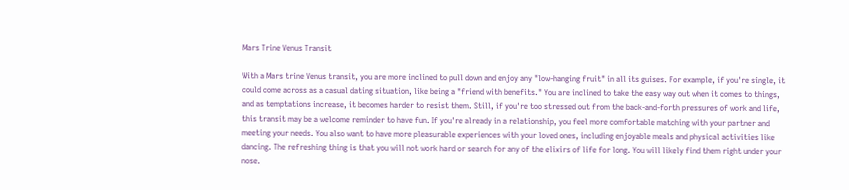Mars Trine Venus Transit

With a Mars trine Venus transit, you are more inclined to pull down and enjoy any "low-hanging fruit" in all its guises. For example, if you're single, it could come across as a casual dating situation, like being a "friend with benefits." You are inclined to take the easy way out when it comes to things, and as temptations increase, it becomes harder to resist them. Still, if you're too stressed out from the back-and-forth pressures of work and life, this transit may be a welcome reminder to have fun. If you're already in a relationship, you feel more comfortable matching with your partner and meeting your needs. You also want to have more pleasurable experiences with your loved ones, including enjoyable meals and physical activities like dancing. The refreshing thing is that you will not work hard or search for any of the elixirs of life for long. You will likely find them right under your nose.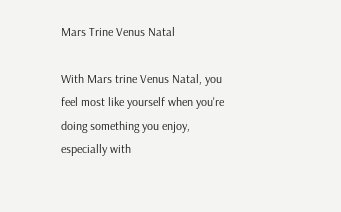Mars Trine Venus Natal

With Mars trine Venus Natal, you feel most like yourself when you're doing something you enjoy, especially with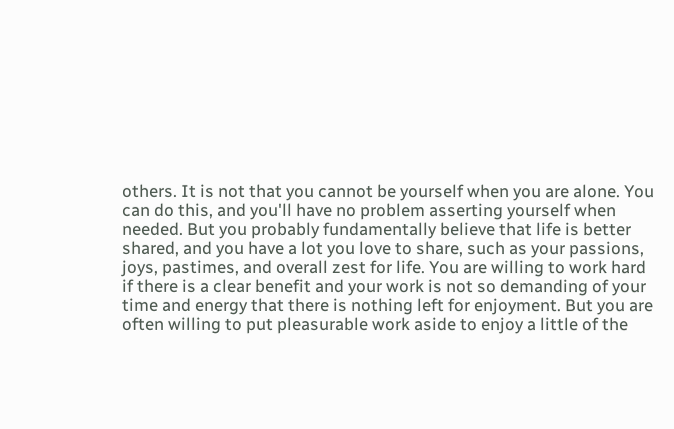others. It is not that you cannot be yourself when you are alone. You can do this, and you'll have no problem asserting yourself when needed. But you probably fundamentally believe that life is better shared, and you have a lot you love to share, such as your passions, joys, pastimes, and overall zest for life. You are willing to work hard if there is a clear benefit and your work is not so demanding of your time and energy that there is nothing left for enjoyment. But you are often willing to put pleasurable work aside to enjoy a little of the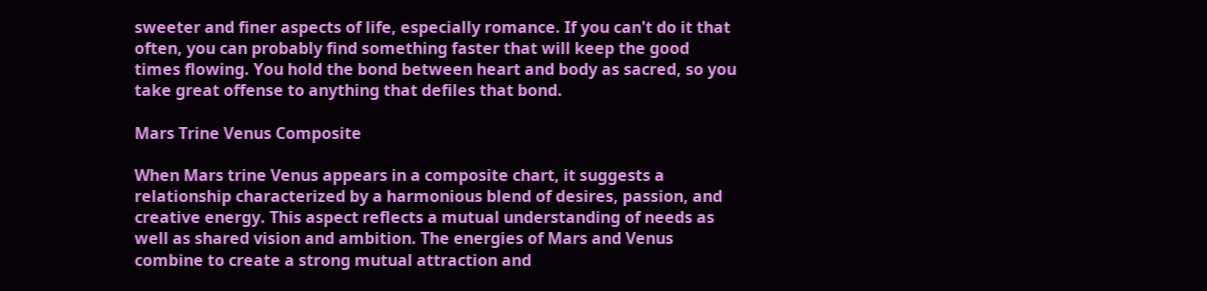sweeter and finer aspects of life, especially romance. If you can't do it that often, you can probably find something faster that will keep the good times flowing. You hold the bond between heart and body as sacred, so you take great offense to anything that defiles that bond.

Mars Trine Venus Composite

When Mars trine Venus appears in a composite chart, it suggests a relationship characterized by a harmonious blend of desires, passion, and creative energy. This aspect reflects a mutual understanding of needs as well as shared vision and ambition. The energies of Mars and Venus combine to create a strong mutual attraction and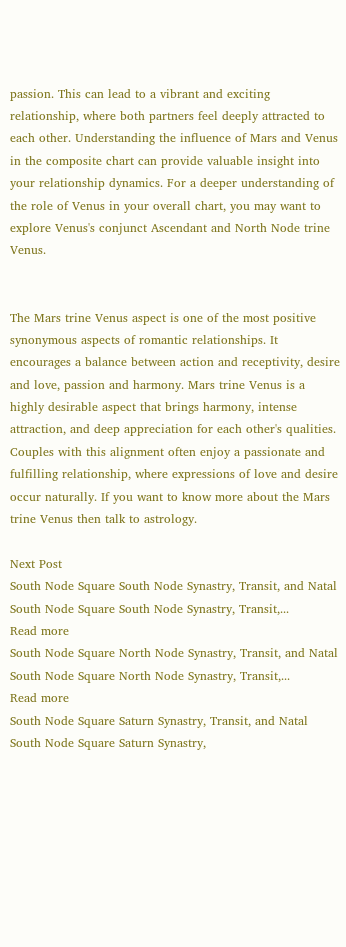passion. This can lead to a vibrant and exciting relationship, where both partners feel deeply attracted to each other. Understanding the influence of Mars and Venus in the composite chart can provide valuable insight into your relationship dynamics. For a deeper understanding of the role of Venus in your overall chart, you may want to explore Venus's conjunct Ascendant and North Node trine Venus.


The Mars trine Venus aspect is one of the most positive synonymous aspects of romantic relationships. It encourages a balance between action and receptivity, desire and love, passion and harmony. Mars trine Venus is a highly desirable aspect that brings harmony, intense attraction, and deep appreciation for each other's qualities. Couples with this alignment often enjoy a passionate and fulfilling relationship, where expressions of love and desire occur naturally. If you want to know more about the Mars trine Venus then talk to astrology.

Next Post
South Node Square South Node Synastry, Transit, and Natal
South Node Square South Node Synastry, Transit,...
Read more
South Node Square North Node Synastry, Transit, and Natal
South Node Square North Node Synastry, Transit,...
Read more
South Node Square Saturn Synastry, Transit, and Natal
South Node Square Saturn Synastry,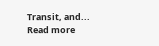Transit, and...
Read more